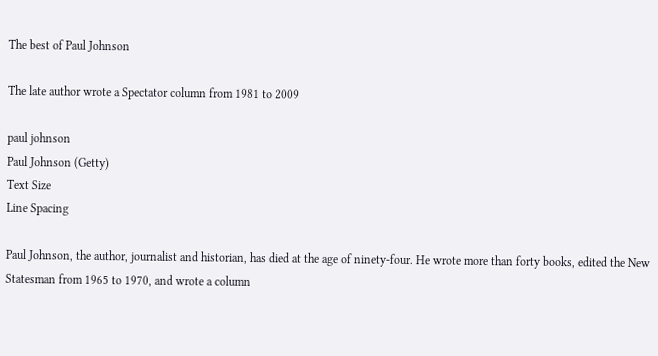The best of Paul Johnson

The late author wrote a Spectator column from 1981 to 2009

paul johnson
Paul Johnson (Getty)
Text Size
Line Spacing

Paul Johnson, the author, journalist and historian, has died at the age of ninety-four. He wrote more than forty books, edited the New Statesman from 1965 to 1970, and wrote a column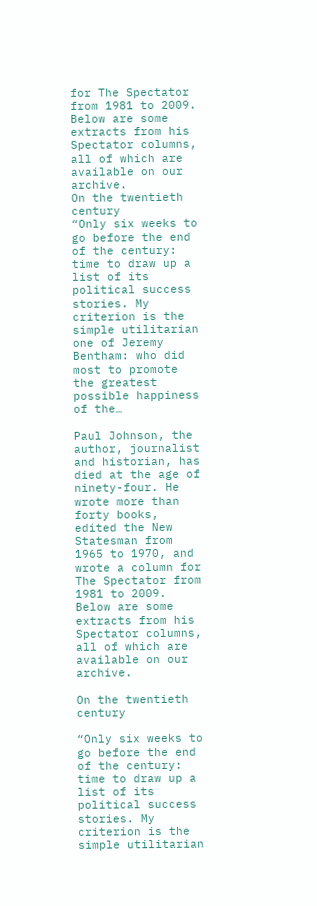for The Spectator from 1981 to 2009. Below are some extracts from his Spectator columns, all of which are available on our archive.
On the twentieth century
“Only six weeks to go before the end of the century: time to draw up a list of its political success stories. My criterion is the simple utilitarian one of Jeremy Bentham: who did most to promote the greatest possible happiness of the…

Paul Johnson, the author, journalist and historian, has died at the age of ninety-four. He wrote more than forty books, edited the New Statesman from 1965 to 1970, and wrote a column for The Spectator from 1981 to 2009. Below are some extracts from his Spectator columns, all of which are available on our archive.

On the twentieth century

“Only six weeks to go before the end of the century: time to draw up a list of its political success stories. My criterion is the simple utilitarian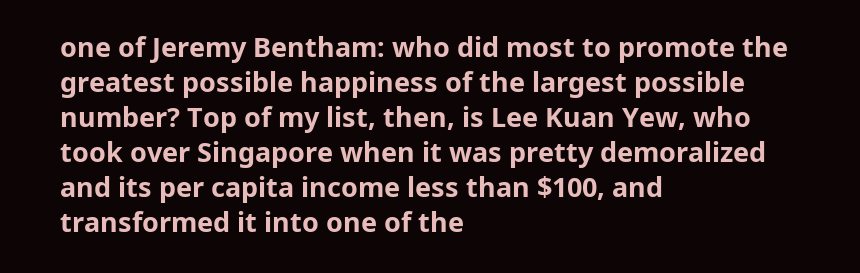one of Jeremy Bentham: who did most to promote the greatest possible happiness of the largest possible number? Top of my list, then, is Lee Kuan Yew, who took over Singapore when it was pretty demoralized and its per capita income less than $100, and transformed it into one of the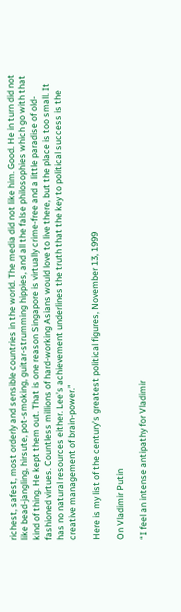richest, safest, most orderly and sensible countries in the world. The media did not like him. Good. He in turn did not like bead-jangling, hirsute, pot-smoking, guitar-strumming hippies, and all the false philosophies which go with that kind of thing. He kept them out. That is one reason Singapore is virtually crime-free and a little paradise of old-fashioned virtues. Countless millions of hard-working Asians would love to live there, but the place is too small. It has no natural resources either. Lee’s achievement underlines the truth that the key to political success is the creative management of brain-power.”

Here is my list of the century’s greatest political figures, November 13, 1999

On Vladimir Putin

“I feel an intense antipathy for Vladimir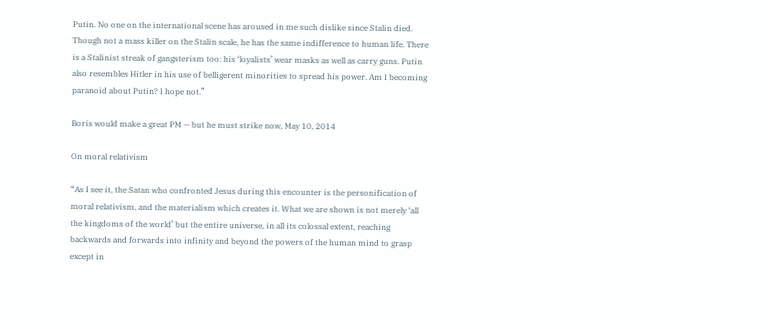Putin. No one on the international scene has aroused in me such dislike since Stalin died. Though not a mass killer on the Stalin scale, he has the same indifference to human life. There is a Stalinist streak of gangsterism too: his ‘loyalists’ wear masks as well as carry guns. Putin also resembles Hitler in his use of belligerent minorities to spread his power. Am I becoming paranoid about Putin? I hope not.”

Boris would make a great PM — but he must strike now, May 10, 2014

On moral relativism

“As I see it, the Satan who confronted Jesus during this encounter is the personification of moral relativism, and the materialism which creates it. What we are shown is not merely ‘all the kingdoms of the world’ but the entire universe, in all its colossal extent, reaching backwards and forwards into infinity and beyond the powers of the human mind to grasp except in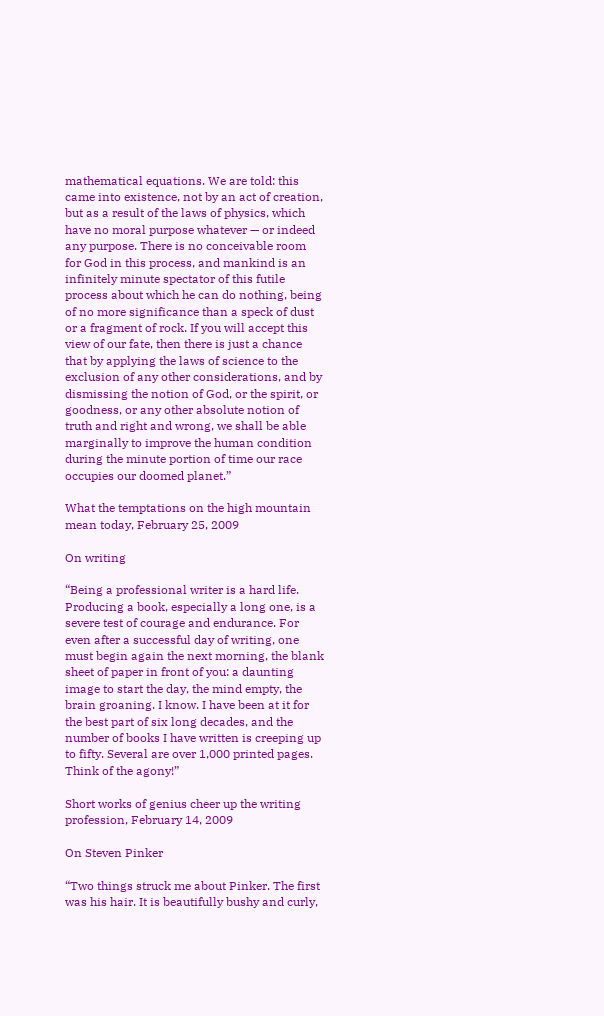mathematical equations. We are told: this came into existence, not by an act of creation, but as a result of the laws of physics, which have no moral purpose whatever — or indeed any purpose. There is no conceivable room for God in this process, and mankind is an infinitely minute spectator of this futile process about which he can do nothing, being of no more significance than a speck of dust or a fragment of rock. If you will accept this view of our fate, then there is just a chance that by applying the laws of science to the exclusion of any other considerations, and by dismissing the notion of God, or the spirit, or goodness, or any other absolute notion of truth and right and wrong, we shall be able marginally to improve the human condition during the minute portion of time our race occupies our doomed planet.”

What the temptations on the high mountain mean today, February 25, 2009

On writing

“Being a professional writer is a hard life. Producing a book, especially a long one, is a severe test of courage and endurance. For even after a successful day of writing, one must begin again the next morning, the blank sheet of paper in front of you: a daunting image to start the day, the mind empty, the brain groaning. I know. I have been at it for the best part of six long decades, and the number of books I have written is creeping up to fifty. Several are over 1,000 printed pages. Think of the agony!”

Short works of genius cheer up the writing profession, February 14, 2009

On Steven Pinker

“Two things struck me about Pinker. The first was his hair. It is beautifully bushy and curly,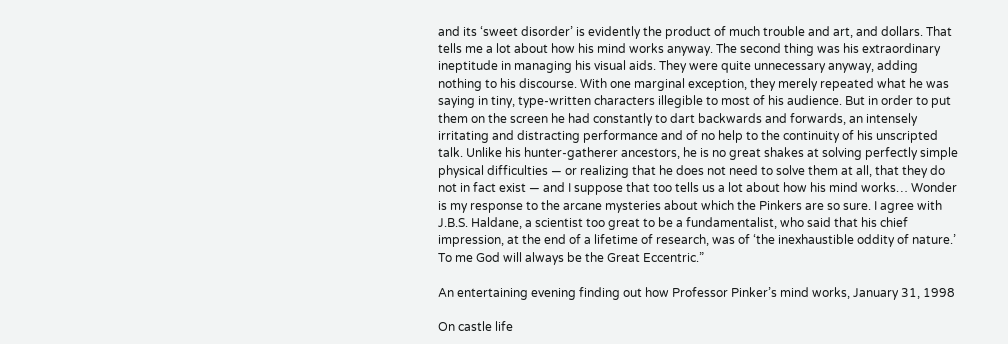and its ‘sweet disorder’ is evidently the product of much trouble and art, and dollars. That tells me a lot about how his mind works anyway. The second thing was his extraordinary ineptitude in managing his visual aids. They were quite unnecessary anyway, adding nothing to his discourse. With one marginal exception, they merely repeated what he was saying in tiny, type-written characters illegible to most of his audience. But in order to put them on the screen he had constantly to dart backwards and forwards, an intensely irritating and distracting performance and of no help to the continuity of his unscripted talk. Unlike his hunter-gatherer ancestors, he is no great shakes at solving perfectly simple physical difficulties — or realizing that he does not need to solve them at all, that they do not in fact exist — and I suppose that too tells us a lot about how his mind works… Wonder is my response to the arcane mysteries about which the Pinkers are so sure. I agree with J.B.S. Haldane, a scientist too great to be a fundamentalist, who said that his chief impression, at the end of a lifetime of research, was of ‘the inexhaustible oddity of nature.’ To me God will always be the Great Eccentric.”

An entertaining evening finding out how Professor Pinker’s mind works, January 31, 1998

On castle life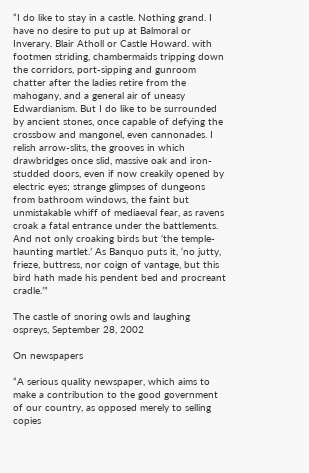“I do like to stay in a castle. Nothing grand. I have no desire to put up at Balmoral or Inverary. Blair Atholl or Castle Howard. with footmen striding, chambermaids tripping down the corridors, port-sipping and gunroom chatter after the ladies retire from the mahogany, and a general air of uneasy Edwardianism. But I do like to be surrounded by ancient stones, once capable of defying the crossbow and mangonel, even cannonades. I relish arrow-slits, the grooves in which drawbridges once slid, massive oak and iron-studded doors, even if now creakily opened by electric eyes; strange glimpses of dungeons from bathroom windows, the faint but unmistakable whiff of mediaeval fear, as ravens croak a fatal entrance under the battlements. And not only croaking birds but ‘the temple-haunting martlet.’ As Banquo puts it, ‘no jutty, frieze, buttress, nor coign of vantage, but this bird hath made his pendent bed and procreant cradle.’”

The castle of snoring owls and laughing ospreys, September 28, 2002

On newspapers

“A serious quality newspaper, which aims to make a contribution to the good government of our country, as opposed merely to selling copies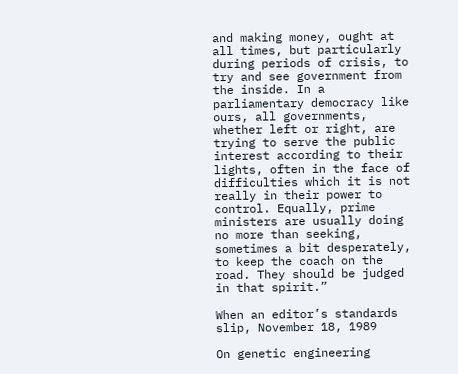and making money, ought at all times, but particularly during periods of crisis, to try and see government from the inside. In a parliamentary democracy like ours, all governments, whether left or right, are trying to serve the public interest according to their lights, often in the face of difficulties which it is not really in their power to control. Equally, prime ministers are usually doing no more than seeking, sometimes a bit desperately, to keep the coach on the road. They should be judged in that spirit.”

When an editor’s standards slip, November 18, 1989

On genetic engineering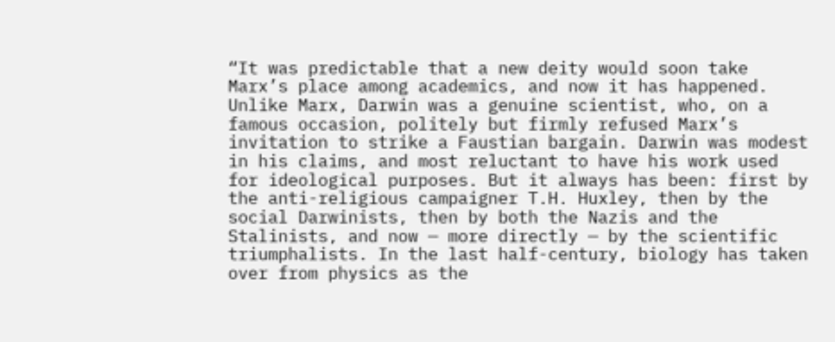“It was predictable that a new deity would soon take Marx’s place among academics, and now it has happened. Unlike Marx, Darwin was a genuine scientist, who, on a famous occasion, politely but firmly refused Marx’s invitation to strike a Faustian bargain. Darwin was modest in his claims, and most reluctant to have his work used for ideological purposes. But it always has been: first by the anti-religious campaigner T.H. Huxley, then by the social Darwinists, then by both the Nazis and the Stalinists, and now — more directly — by the scientific triumphalists. In the last half-century, biology has taken over from physics as the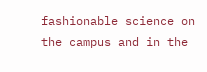fashionable science on the campus and in the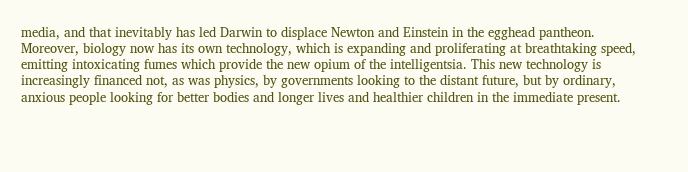media, and that inevitably has led Darwin to displace Newton and Einstein in the egghead pantheon. Moreover, biology now has its own technology, which is expanding and proliferating at breathtaking speed, emitting intoxicating fumes which provide the new opium of the intelligentsia. This new technology is increasingly financed not, as was physics, by governments looking to the distant future, but by ordinary, anxious people looking for better bodies and longer lives and healthier children in the immediate present.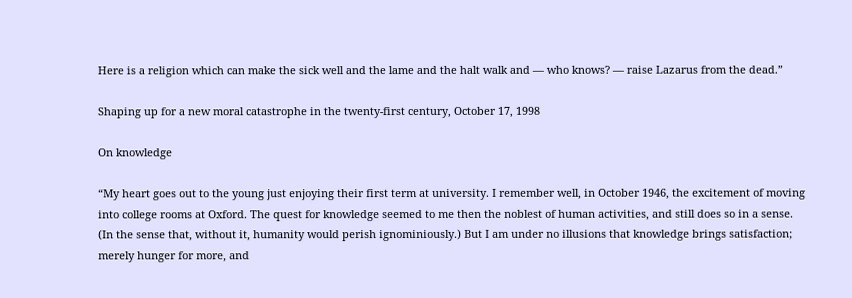Here is a religion which can make the sick well and the lame and the halt walk and — who knows? — raise Lazarus from the dead.”

Shaping up for a new moral catastrophe in the twenty-first century, October 17, 1998

On knowledge

“My heart goes out to the young just enjoying their first term at university. I remember well, in October 1946, the excitement of moving into college rooms at Oxford. The quest for knowledge seemed to me then the noblest of human activities, and still does so in a sense. (In the sense that, without it, humanity would perish ignominiously.) But I am under no illusions that knowledge brings satisfaction; merely hunger for more, and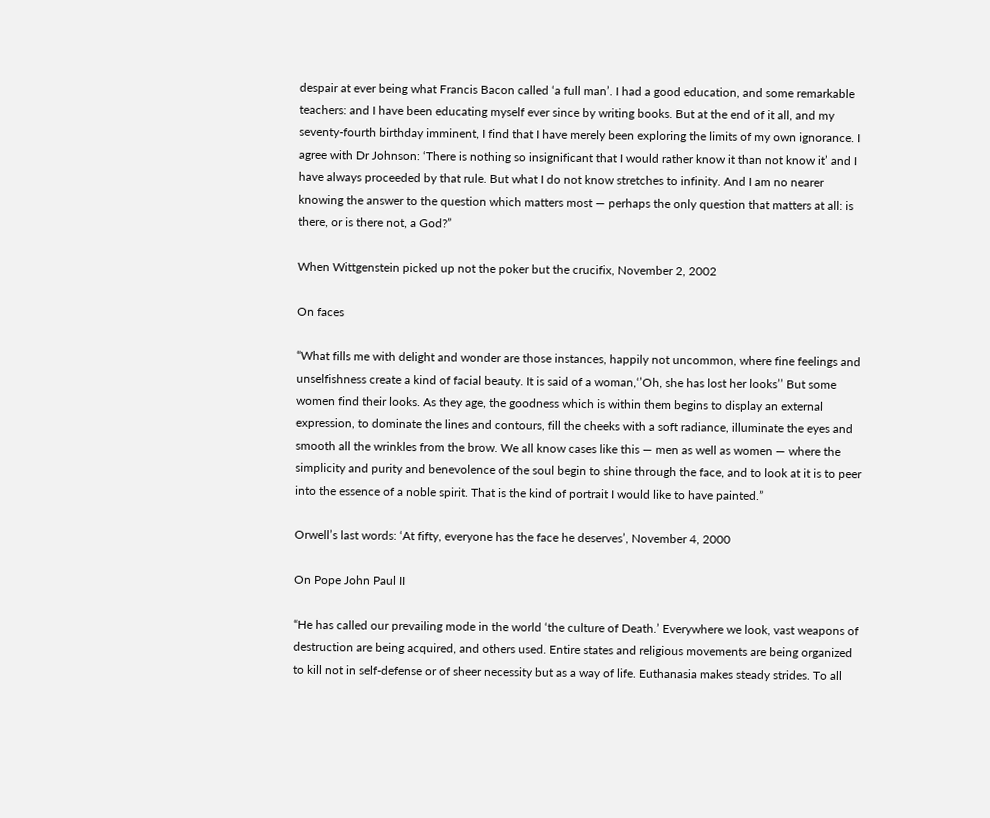despair at ever being what Francis Bacon called ‘a full man’. I had a good education, and some remarkable teachers: and I have been educating myself ever since by writing books. But at the end of it all, and my seventy-fourth birthday imminent, I find that I have merely been exploring the limits of my own ignorance. I agree with Dr Johnson: ‘There is nothing so insignificant that I would rather know it than not know it’ and I have always proceeded by that rule. But what I do not know stretches to infinity. And I am no nearer knowing the answer to the question which matters most — perhaps the only question that matters at all: is there, or is there not, a God?”

When Wittgenstein picked up not the poker but the crucifix, November 2, 2002

On faces

“What fills me with delight and wonder are those instances, happily not uncommon, where fine feelings and unselfishness create a kind of facial beauty. It is said of a woman,‘’Oh, she has lost her looks’’ But some women find their looks. As they age, the goodness which is within them begins to display an external expression, to dominate the lines and contours, fill the cheeks with a soft radiance, illuminate the eyes and smooth all the wrinkles from the brow. We all know cases like this — men as well as women — where the simplicity and purity and benevolence of the soul begin to shine through the face, and to look at it is to peer into the essence of a noble spirit. That is the kind of portrait I would like to have painted.”

Orwell’s last words: ‘At fifty, everyone has the face he deserves’, November 4, 2000

On Pope John Paul II

“He has called our prevailing mode in the world ‘the culture of Death.’ Everywhere we look, vast weapons of destruction are being acquired, and others used. Entire states and religious movements are being organized to kill not in self-defense or of sheer necessity but as a way of life. Euthanasia makes steady strides. To all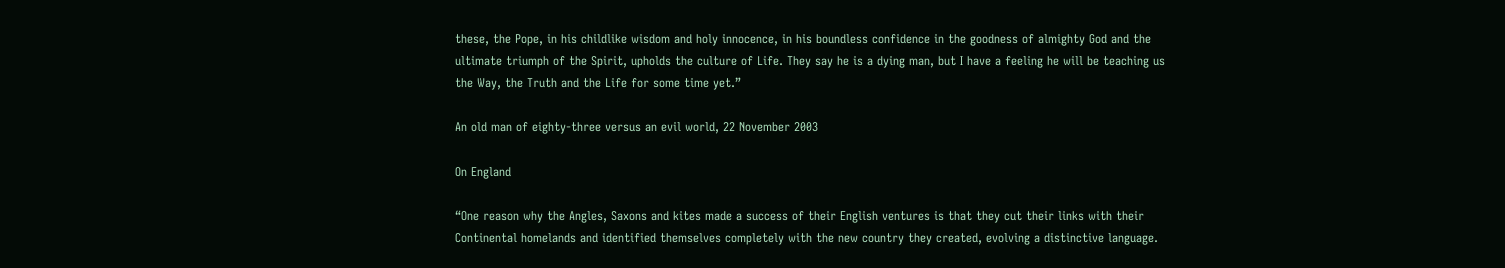these, the Pope, in his childlike wisdom and holy innocence, in his boundless confidence in the goodness of almighty God and the ultimate triumph of the Spirit, upholds the culture of Life. They say he is a dying man, but I have a feeling he will be teaching us the Way, the Truth and the Life for some time yet.”

An old man of eighty-three versus an evil world, 22 November 2003

On England

“One reason why the Angles, Saxons and kites made a success of their English ventures is that they cut their links with their Continental homelands and identified themselves completely with the new country they created, evolving a distinctive language.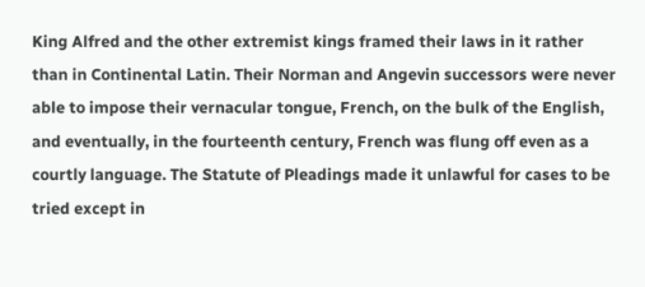King Alfred and the other extremist kings framed their laws in it rather than in Continental Latin. Their Norman and Angevin successors were never able to impose their vernacular tongue, French, on the bulk of the English, and eventually, in the fourteenth century, French was flung off even as a courtly language. The Statute of Pleadings made it unlawful for cases to be tried except in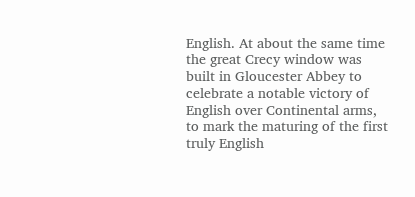English. At about the same time the great Crecy window was built in Gloucester Abbey to celebrate a notable victory of English over Continental arms, to mark the maturing of the first truly English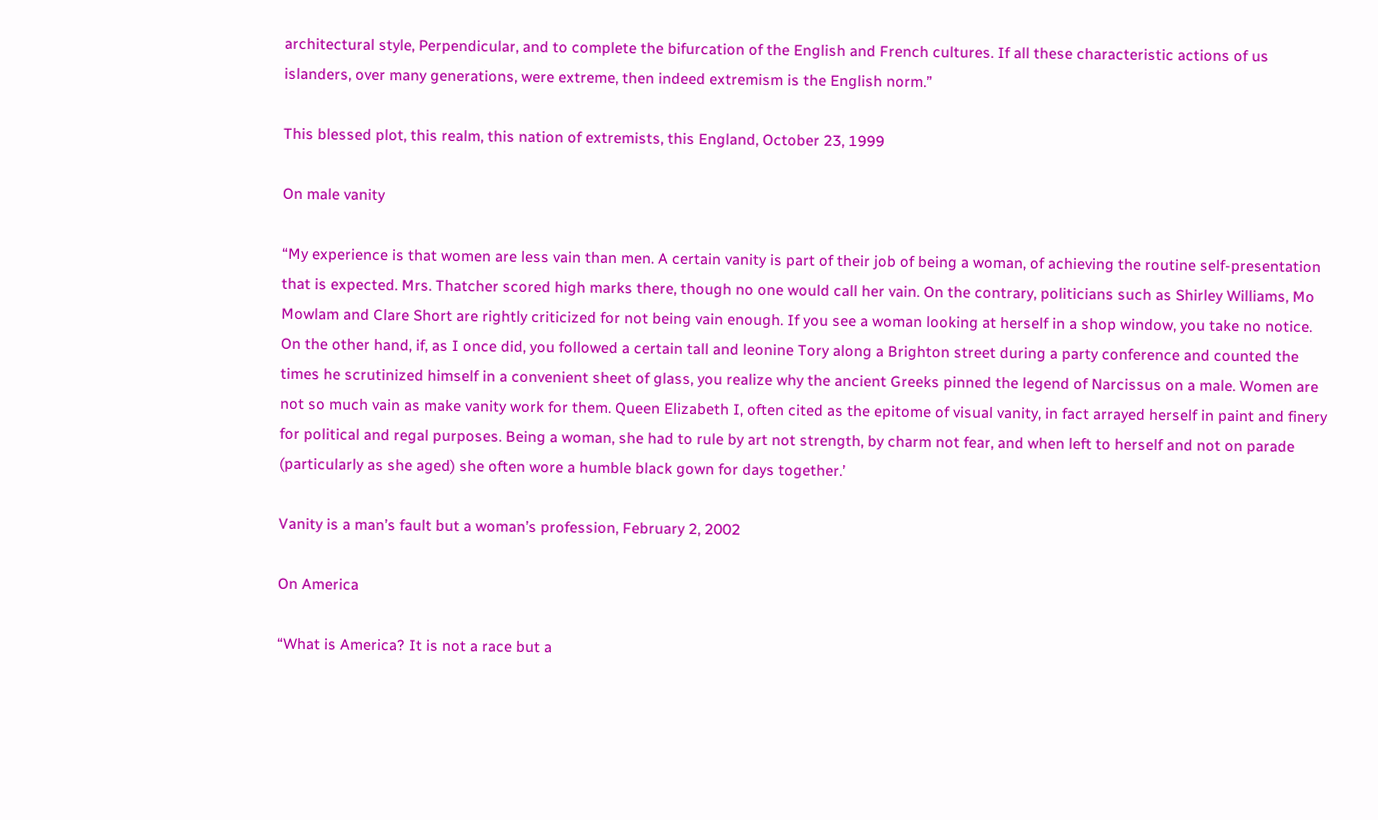architectural style, Perpendicular, and to complete the bifurcation of the English and French cultures. If all these characteristic actions of us islanders, over many generations, were extreme, then indeed extremism is the English norm.”

This blessed plot, this realm, this nation of extremists, this England, October 23, 1999

On male vanity

“My experience is that women are less vain than men. A certain vanity is part of their job of being a woman, of achieving the routine self-presentation that is expected. Mrs. Thatcher scored high marks there, though no one would call her vain. On the contrary, politicians such as Shirley Williams, Mo Mowlam and Clare Short are rightly criticized for not being vain enough. If you see a woman looking at herself in a shop window, you take no notice. On the other hand, if, as I once did, you followed a certain tall and leonine Tory along a Brighton street during a party conference and counted the times he scrutinized himself in a convenient sheet of glass, you realize why the ancient Greeks pinned the legend of Narcissus on a male. Women are not so much vain as make vanity work for them. Queen Elizabeth I, often cited as the epitome of visual vanity, in fact arrayed herself in paint and finery for political and regal purposes. Being a woman, she had to rule by art not strength, by charm not fear, and when left to herself and not on parade (particularly as she aged) she often wore a humble black gown for days together.’

Vanity is a man’s fault but a woman’s profession, February 2, 2002

On America

“What is America? It is not a race but a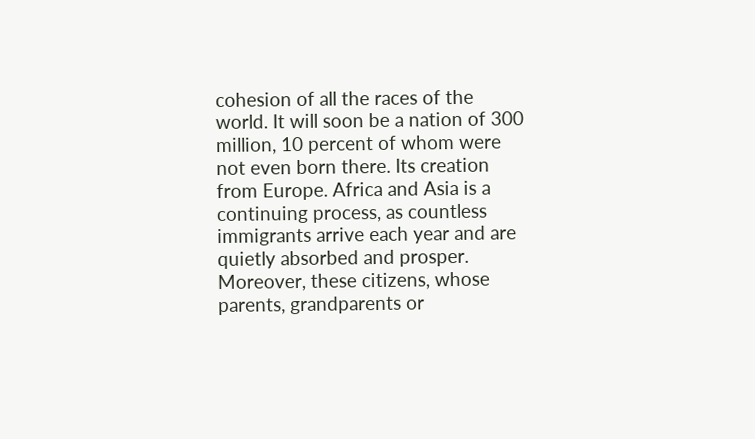cohesion of all the races of the world. It will soon be a nation of 300 million, 10 percent of whom were not even born there. Its creation from Europe. Africa and Asia is a continuing process, as countless immigrants arrive each year and are quietly absorbed and prosper. Moreover, these citizens, whose parents, grandparents or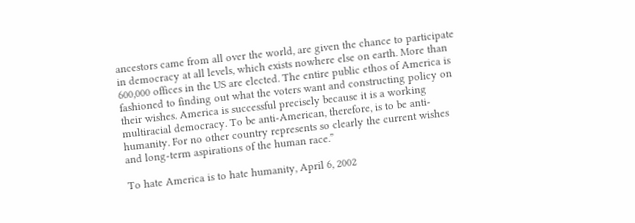ancestors came from all over the world, are given the chance to participate in democracy at all levels, which exists nowhere else on earth. More than 600,000 offices in the US are elected. The entire public ethos of America is fashioned to finding out what the voters want and constructing policy on their wishes. America is successful precisely because it is a working multiracial democracy. To be anti-American, therefore, is to be anti-humanity. For no other country represents so clearly the current wishes and long-term aspirations of the human race.”

To hate America is to hate humanity, April 6, 2002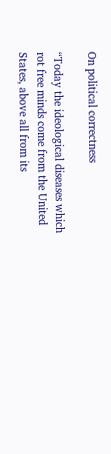On political correctness

“Today the ideological diseases which rot free minds come from the United States, above all from its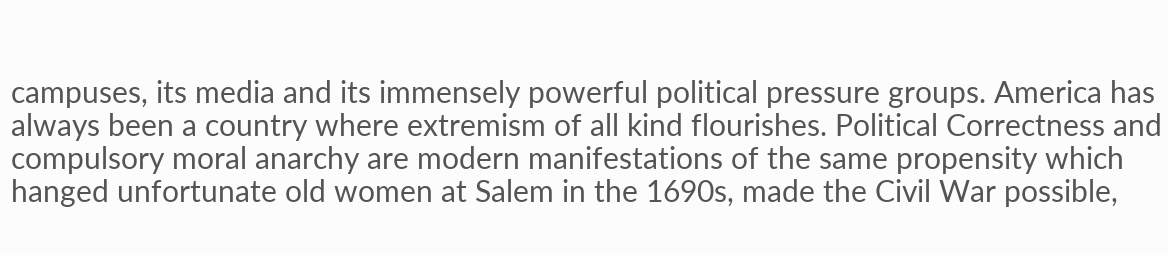campuses, its media and its immensely powerful political pressure groups. America has always been a country where extremism of all kind flourishes. Political Correctness and compulsory moral anarchy are modern manifestations of the same propensity which hanged unfortunate old women at Salem in the 1690s, made the Civil War possible,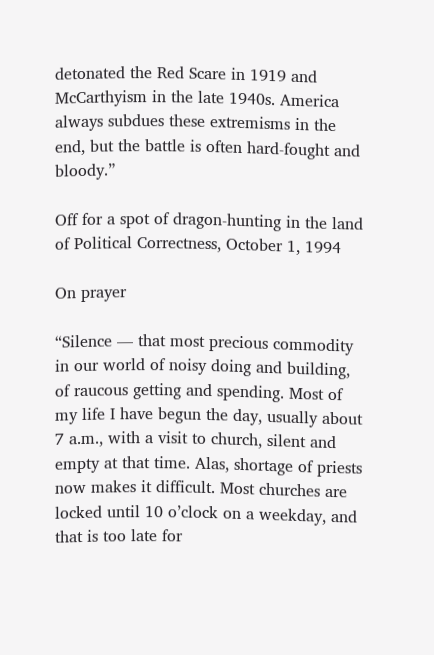detonated the Red Scare in 1919 and McCarthyism in the late 1940s. America always subdues these extremisms in the end, but the battle is often hard-fought and bloody.”

Off for a spot of dragon-hunting in the land of Political Correctness, October 1, 1994

On prayer

“Silence — that most precious commodity in our world of noisy doing and building, of raucous getting and spending. Most of my life I have begun the day, usually about 7 a.m., with a visit to church, silent and empty at that time. Alas, shortage of priests now makes it difficult. Most churches are locked until 10 o’clock on a weekday, and that is too late for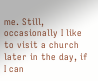me. Still, occasionally I like to visit a church later in the day, if I can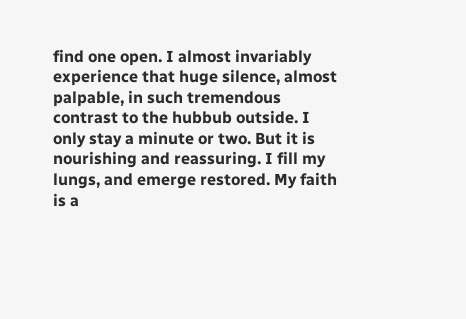find one open. I almost invariably experience that huge silence, almost palpable, in such tremendous contrast to the hubbub outside. I only stay a minute or two. But it is nourishing and reassuring. I fill my lungs, and emerge restored. My faith is a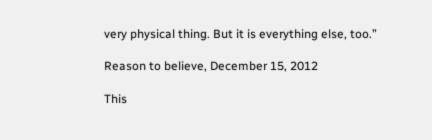very physical thing. But it is everything else, too.”

Reason to believe, December 15, 2012

This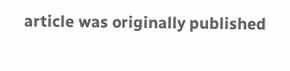article was originally published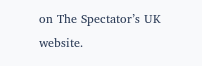on The Spectator’s UK website.